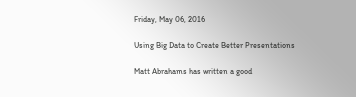Friday, May 06, 2016

Using Big Data to Create Better Presentations

Matt Abrahams has written a good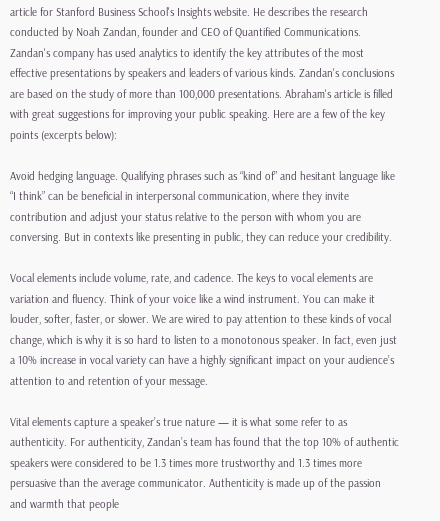article for Stanford Business School's Insights website. He describes the research conducted by Noah Zandan, founder and CEO of Quantified Communications. Zandan's company has used analytics to identify the key attributes of the most effective presentations by speakers and leaders of various kinds. Zandan's conclusions are based on the study of more than 100,000 presentations. Abraham's article is filled with great suggestions for improving your public speaking. Here are a few of the key points (excerpts below):

Avoid hedging language. Qualifying phrases such as “kind of” and hesitant language like “I think” can be beneficial in interpersonal communication, where they invite contribution and adjust your status relative to the person with whom you are conversing. But in contexts like presenting in public, they can reduce your credibility.

Vocal elements include volume, rate, and cadence. The keys to vocal elements are variation and fluency. Think of your voice like a wind instrument. You can make it louder, softer, faster, or slower. We are wired to pay attention to these kinds of vocal change, which is why it is so hard to listen to a monotonous speaker. In fact, even just a 10% increase in vocal variety can have a highly significant impact on your audience’s attention to and retention of your message.

Vital elements capture a speaker’s true nature — it is what some refer to as authenticity. For authenticity, Zandan’s team has found that the top 10% of authentic speakers were considered to be 1.3 times more trustworthy and 1.3 times more persuasive than the average communicator. Authenticity is made up of the passion and warmth that people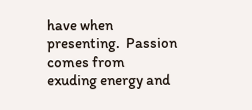have when presenting.  Passion comes from exuding energy and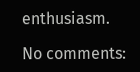enthusiasm.

No comments: